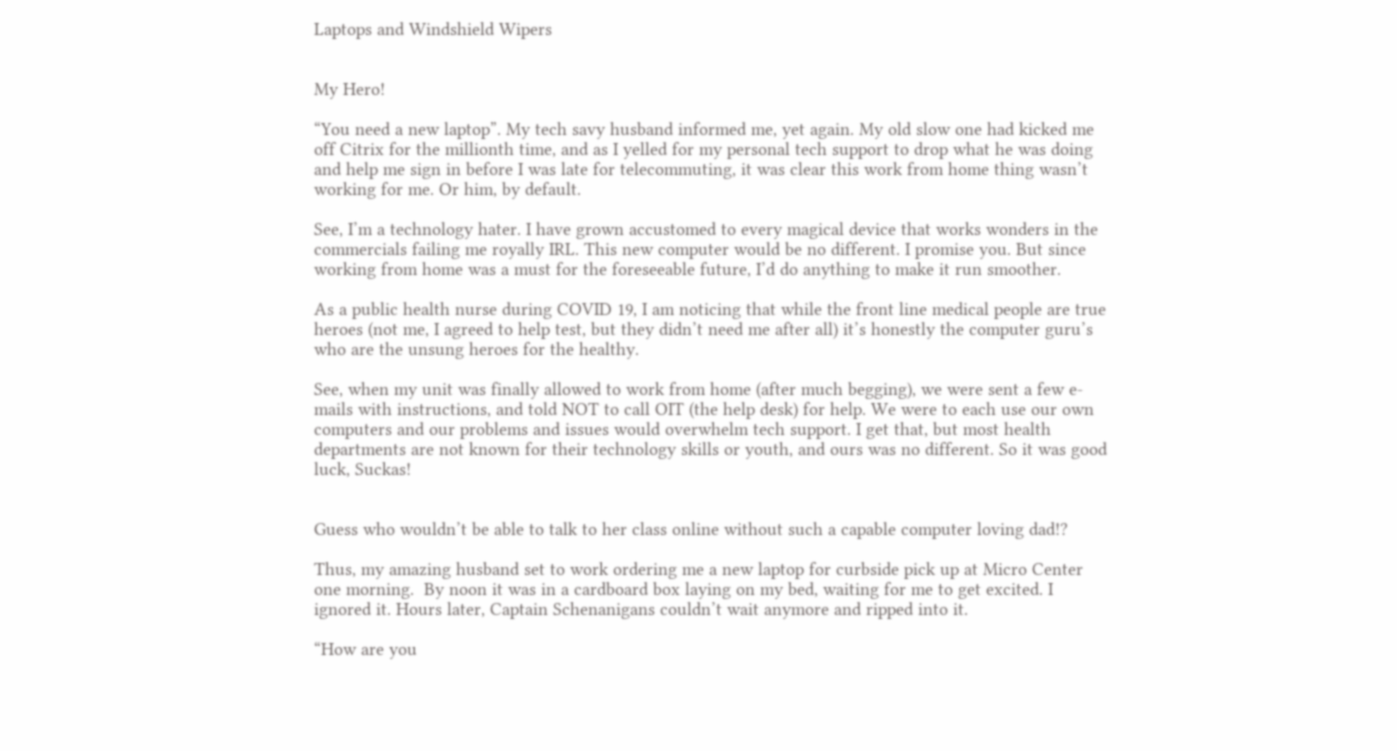Laptops and Windshield Wipers


My Hero!

“You need a new laptop”. My tech savy husband informed me, yet again. My old slow one had kicked me off Citrix for the millionth time, and as I yelled for my personal tech support to drop what he was doing and help me sign in before I was late for telecommuting, it was clear this work from home thing wasn’t working for me. Or him, by default.

See, I’m a technology hater. I have grown accustomed to every magical device that works wonders in the commercials failing me royally IRL. This new computer would be no different. I promise you. But since working from home was a must for the foreseeable future, I’d do anything to make it run smoother.

As a public health nurse during COVID 19, I am noticing that while the front line medical people are true heroes (not me, I agreed to help test, but they didn’t need me after all) it’s honestly the computer guru’s who are the unsung heroes for the healthy.

See, when my unit was finally allowed to work from home (after much begging), we were sent a few e-mails with instructions, and told NOT to call OIT (the help desk) for help. We were to each use our own computers and our problems and issues would overwhelm tech support. I get that, but most health departments are not known for their technology skills or youth, and ours was no different. So it was good luck, Suckas!


Guess who wouldn’t be able to talk to her class online without such a capable computer loving dad!?

Thus, my amazing husband set to work ordering me a new laptop for curbside pick up at Micro Center one morning.  By noon it was in a cardboard box laying on my bed, waiting for me to get excited. I ignored it. Hours later, Captain Schenanigans couldn’t wait anymore and ripped into it.

“How are you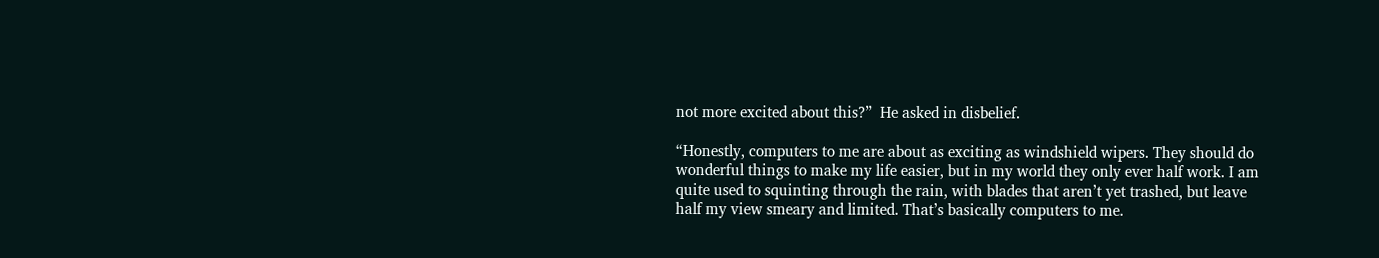not more excited about this?”  He asked in disbelief.

“Honestly, computers to me are about as exciting as windshield wipers. They should do wonderful things to make my life easier, but in my world they only ever half work. I am quite used to squinting through the rain, with blades that aren’t yet trashed, but leave half my view smeary and limited. That’s basically computers to me.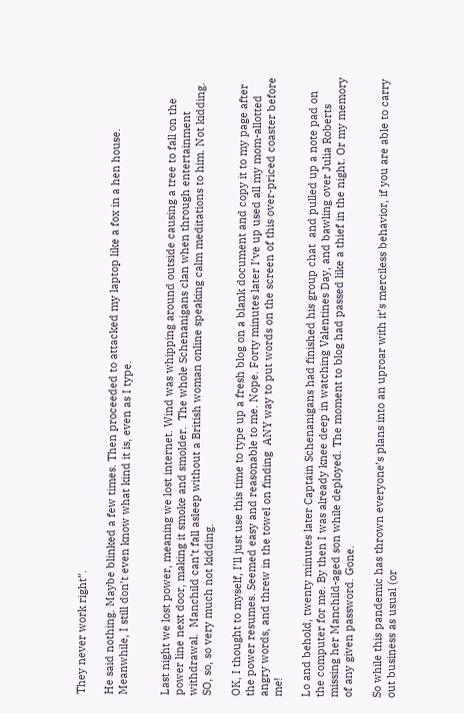They never work right”.

He said nothing. Maybe blinked a few times. Then proceeded to attacked my laptop like a fox in a hen house. Meanwhile, I still don’t even know what kind it is, even as I type.


Last night we lost power, meaning we lost internet. Wind was whipping around outside causing a tree to fall on the power line next door, making it smoke and smolder.  The whole Schenanigans clan when through entertainment withdrawal.  Manchild can’t fall asleep without a British woman online speaking calm meditations to him. Not kidding. SO, so, so very much not kidding.

OK, I thought to myself, I’ll just use this time to type up a fresh blog on a blank document and copy it to my page after the power resumes. Seemed easy and reasonable to me. Nope. Forty minutes later I’ve up used all my mom-allotted angry words, and threw in the towel on finding  ANY way to put words on the screen of this over-priced coaster before me!

Lo and behold, twenty minutes later Captain Schenanigans had finished his group chat  and pulled up a note pad on the computer for me. By then I was already knee deep in watching Valentines Day, and bawling over Julia Roberts missing her Manchild-aged son while deployed. The moment to blog had passed like a thief in the night. Or my memory of any given password. Gone.

So while this pandemic has thrown everyone’s plans into an uproar with it’s merciless behavior, if you are able to carry out business as usual (or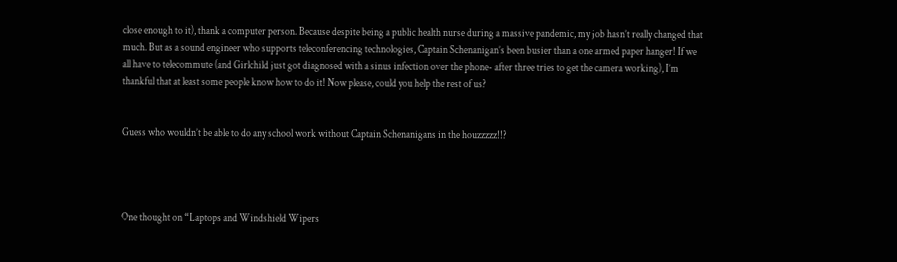close enough to it), thank a computer person. Because despite being a public health nurse during a massive pandemic, my job hasn’t really changed that much. But as a sound engineer who supports teleconferencing technologies, Captain Schenanigan’s been busier than a one armed paper hanger! If we all have to telecommute (and Girlchild just got diagnosed with a sinus infection over the phone- after three tries to get the camera working), I’m thankful that at least some people know how to do it! Now please, could you help the rest of us?


Guess who wouldn’t be able to do any school work without Captain Schenanigans in the houzzzzz!!?




One thought on “Laptops and Windshield Wipers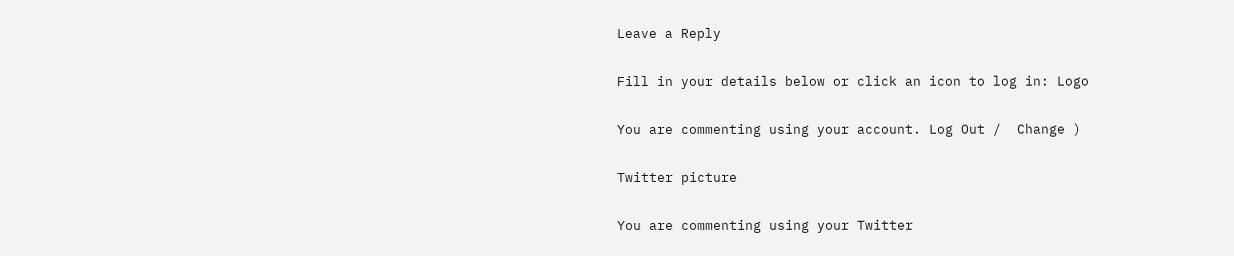Leave a Reply

Fill in your details below or click an icon to log in: Logo

You are commenting using your account. Log Out /  Change )

Twitter picture

You are commenting using your Twitter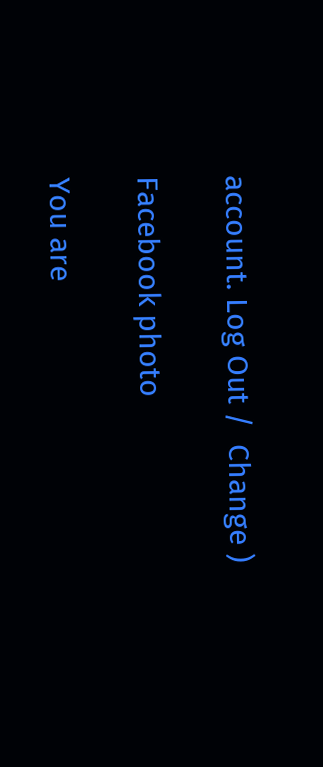account. Log Out /  Change )

Facebook photo

You are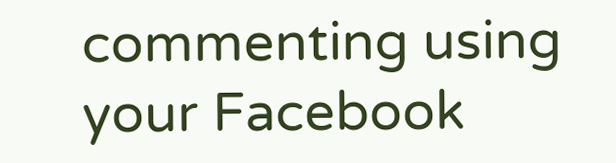commenting using your Facebook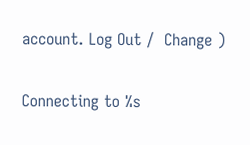account. Log Out /  Change )

Connecting to %s